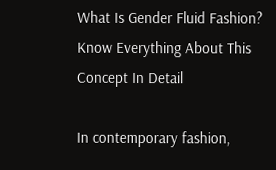What Is Gender Fluid Fashion? Know Everything About This Concept In Detail

In contemporary fashion,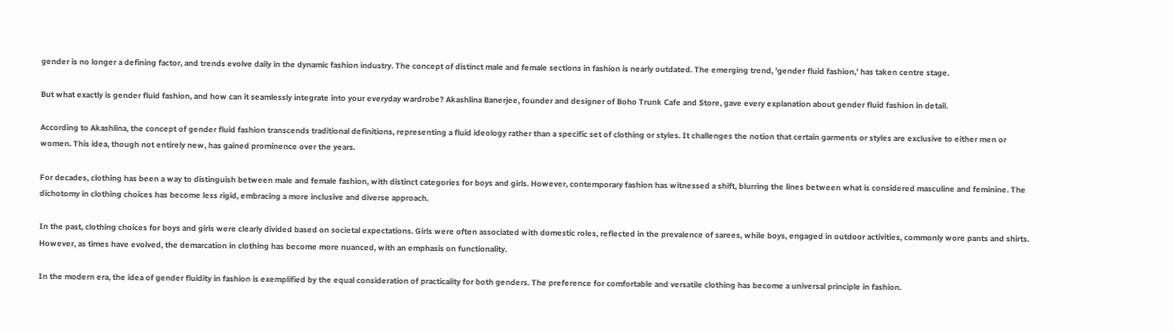gender is no longer a defining factor, and trends evolve daily in the dynamic fashion industry. The concept of distinct male and female sections in fashion is nearly outdated. The emerging trend, 'gender fluid fashion,' has taken centre stage.

But what exactly is gender fluid fashion, and how can it seamlessly integrate into your everyday wardrobe? Akashlina Banerjee, founder and designer of Boho Trunk Cafe and Store, gave every explanation about gender fluid fashion in detail.

According to Akashlina, the concept of gender fluid fashion transcends traditional definitions, representing a fluid ideology rather than a specific set of clothing or styles. It challenges the notion that certain garments or styles are exclusive to either men or women. This idea, though not entirely new, has gained prominence over the years.

For decades, clothing has been a way to distinguish between male and female fashion, with distinct categories for boys and girls. However, contemporary fashion has witnessed a shift, blurring the lines between what is considered masculine and feminine. The dichotomy in clothing choices has become less rigid, embracing a more inclusive and diverse approach.

In the past, clothing choices for boys and girls were clearly divided based on societal expectations. Girls were often associated with domestic roles, reflected in the prevalence of sarees, while boys, engaged in outdoor activities, commonly wore pants and shirts. However, as times have evolved, the demarcation in clothing has become more nuanced, with an emphasis on functionality.

In the modern era, the idea of gender fluidity in fashion is exemplified by the equal consideration of practicality for both genders. The preference for comfortable and versatile clothing has become a universal principle in fashion.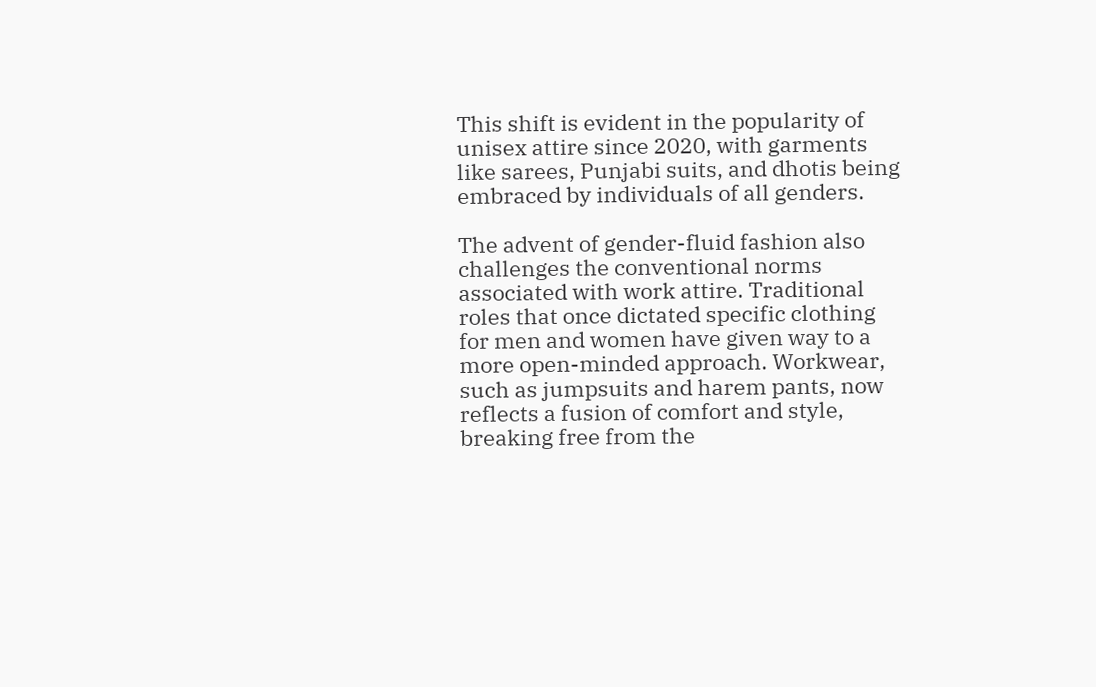This shift is evident in the popularity of unisex attire since 2020, with garments like sarees, Punjabi suits, and dhotis being embraced by individuals of all genders.

The advent of gender-fluid fashion also challenges the conventional norms associated with work attire. Traditional roles that once dictated specific clothing for men and women have given way to a more open-minded approach. Workwear, such as jumpsuits and harem pants, now reflects a fusion of comfort and style, breaking free from the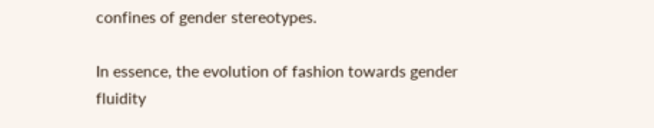confines of gender stereotypes.

In essence, the evolution of fashion towards gender fluidity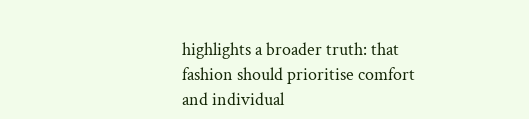highlights a broader truth: that fashion should prioritise comfort and individual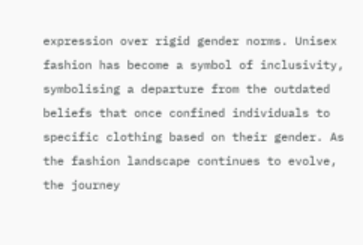expression over rigid gender norms. Unisex fashion has become a symbol of inclusivity, symbolising a departure from the outdated beliefs that once confined individuals to specific clothing based on their gender. As the fashion landscape continues to evolve, the journey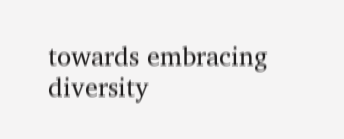towards embracing diversity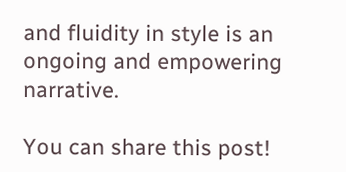and fluidity in style is an ongoing and empowering narrative.

You can share this post!